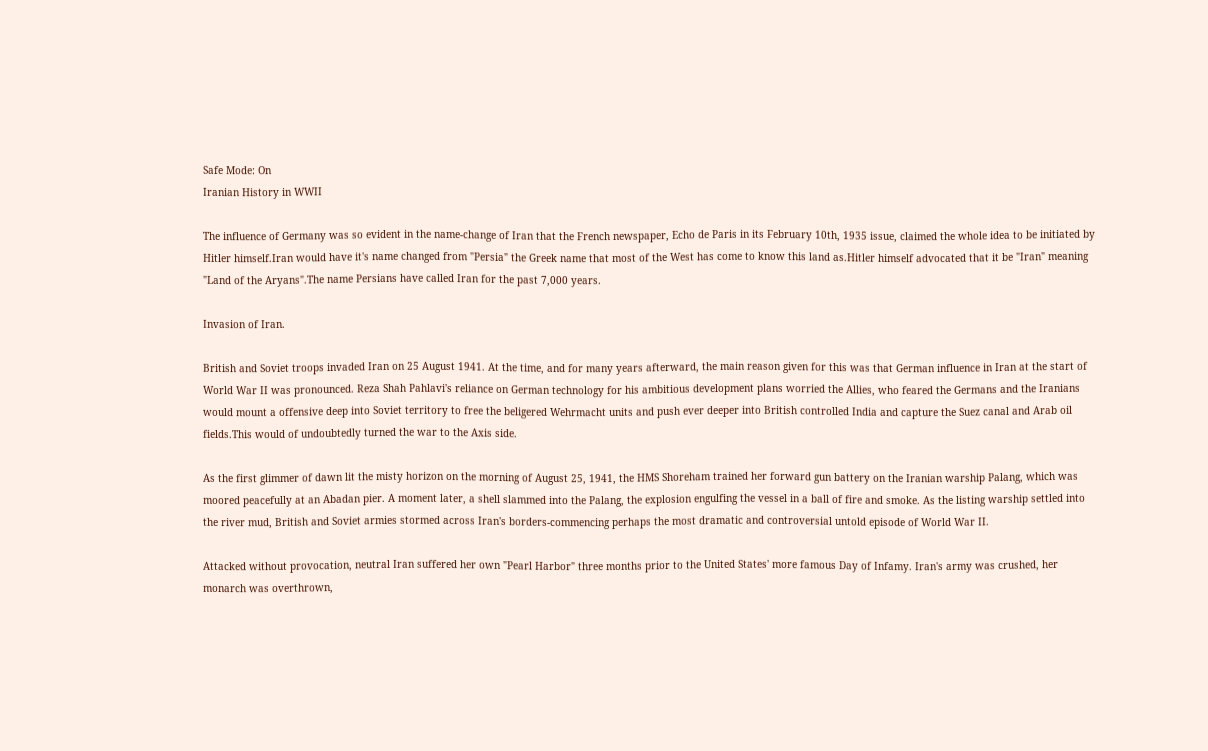Safe Mode: On
Iranian History in WWII

The influence of Germany was so evident in the name-change of Iran that the French newspaper, Echo de Paris in its February 10th, 1935 issue, claimed the whole idea to be initiated by Hitler himself.Iran would have it's name changed from "Persia" the Greek name that most of the West has come to know this land as.Hitler himself advocated that it be "Iran" meaning "Land of the Aryans".The name Persians have called Iran for the past 7,000 years.

Invasion of Iran.

British and Soviet troops invaded Iran on 25 August 1941. At the time, and for many years afterward, the main reason given for this was that German influence in Iran at the start of World War II was pronounced. Reza Shah Pahlavi's reliance on German technology for his ambitious development plans worried the Allies, who feared the Germans and the Iranians would mount a offensive deep into Soviet territory to free the beligered Wehrmacht units and push ever deeper into British controlled India and capture the Suez canal and Arab oil fields.This would of undoubtedly turned the war to the Axis side.

As the first glimmer of dawn lit the misty horizon on the morning of August 25, 1941, the HMS Shoreham trained her forward gun battery on the Iranian warship Palang, which was moored peacefully at an Abadan pier. A moment later, a shell slammed into the Palang, the explosion engulfing the vessel in a ball of fire and smoke. As the listing warship settled into the river mud, British and Soviet armies stormed across Iran's borders-commencing perhaps the most dramatic and controversial untold episode of World War II.

Attacked without provocation, neutral Iran suffered her own "Pearl Harbor" three months prior to the United States' more famous Day of Infamy. Iran's army was crushed, her monarch was overthrown,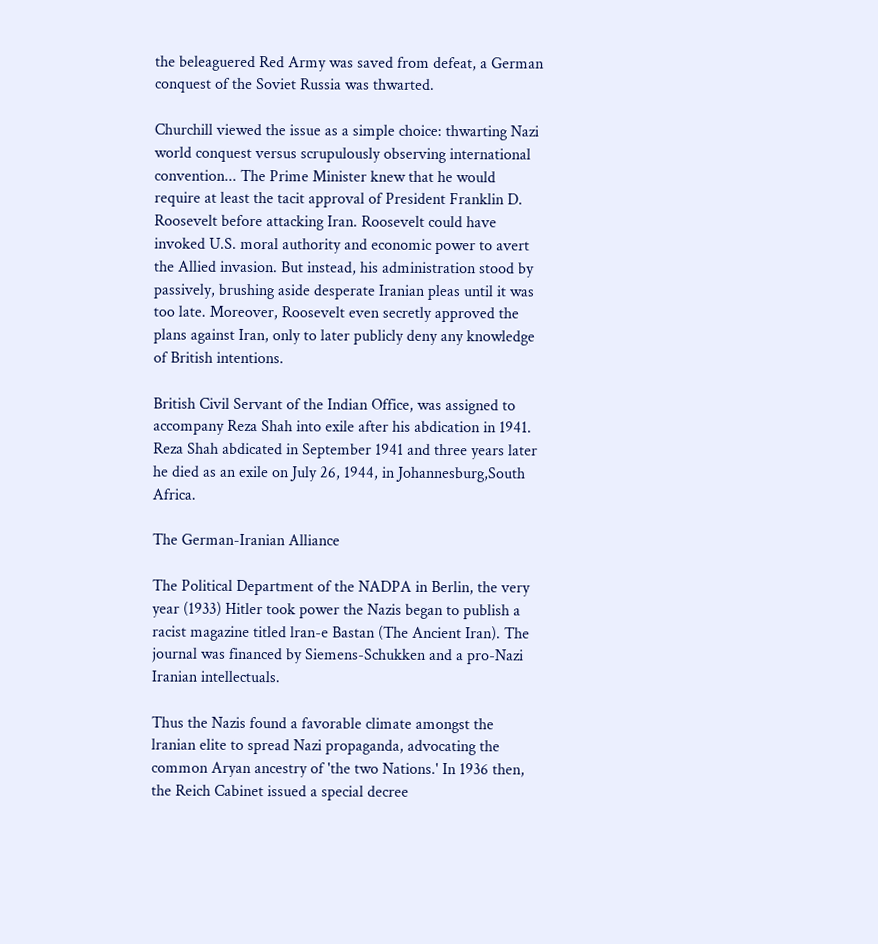the beleaguered Red Army was saved from defeat, a German conquest of the Soviet Russia was thwarted.

Churchill viewed the issue as a simple choice: thwarting Nazi world conquest versus scrupulously observing international convention... The Prime Minister knew that he would require at least the tacit approval of President Franklin D. Roosevelt before attacking Iran. Roosevelt could have invoked U.S. moral authority and economic power to avert the Allied invasion. But instead, his administration stood by passively, brushing aside desperate Iranian pleas until it was too late. Moreover, Roosevelt even secretly approved the plans against Iran, only to later publicly deny any knowledge of British intentions.

British Civil Servant of the Indian Office, was assigned to accompany Reza Shah into exile after his abdication in 1941.
Reza Shah abdicated in September 1941 and three years later he died as an exile on July 26, 1944, in Johannesburg,South Africa.

The German-Iranian Alliance

The Political Department of the NADPA in Berlin, the very year (1933) Hitler took power the Nazis began to publish a racist magazine titled lran-e Bastan (The Ancient Iran). The journal was financed by Siemens-Schukken and a pro-Nazi Iranian intellectuals.

Thus the Nazis found a favorable climate amongst the lranian elite to spread Nazi propaganda, advocating the common Aryan ancestry of 'the two Nations.' In 1936 then, the Reich Cabinet issued a special decree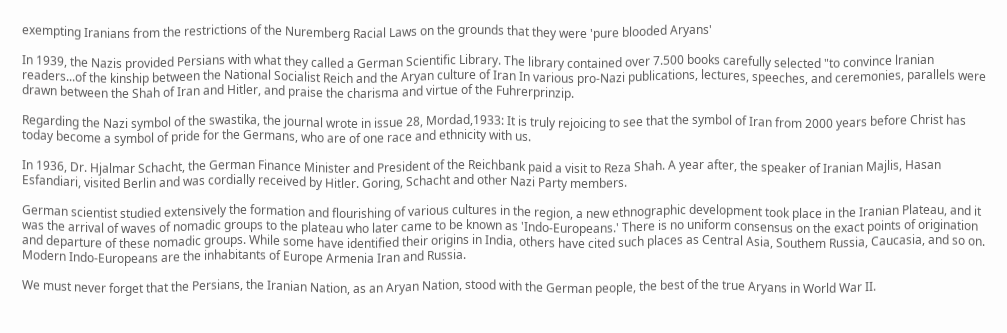exempting Iranians from the restrictions of the Nuremberg Racial Laws on the grounds that they were 'pure blooded Aryans'

In 1939, the Nazis provided Persians with what they called a German Scientific Library. The library contained over 7.500 books carefully selected "to convince lranian readers...of the kinship between the National Socialist Reich and the Aryan culture of Iran In various pro-Nazi publications, lectures, speeches, and ceremonies, parallels were drawn between the Shah of Iran and Hitler, and praise the charisma and virtue of the Fuhrerprinzip.

Regarding the Nazi symbol of the swastika, the journal wrote in issue 28, Mordad,1933: It is truly rejoicing to see that the symbol of Iran from 2000 years before Christ has today become a symbol of pride for the Germans, who are of one race and ethnicity with us.

In 1936, Dr. Hjalmar Schacht, the German Finance Minister and President of the Reichbank paid a visit to Reza Shah. A year after, the speaker of Iranian Majlis, Hasan Esfandiari, visited Berlin and was cordially received by Hitler. Goring, Schacht and other Nazi Party members.

German scientist studied extensively the formation and flourishing of various cultures in the region, a new ethnographic development took place in the Iranian Plateau, and it was the arrival of waves of nomadic groups to the plateau who later came to be known as 'Indo-Europeans.' There is no uniform consensus on the exact points of origination and departure of these nomadic groups. While some have identified their origins in India, others have cited such places as Central Asia, Southem Russia, Caucasia, and so on.
Modern Indo-Europeans are the inhabitants of Europe Armenia Iran and Russia.

We must never forget that the Persians, the Iranian Nation, as an Aryan Nation, stood with the German people, the best of the true Aryans in World War II.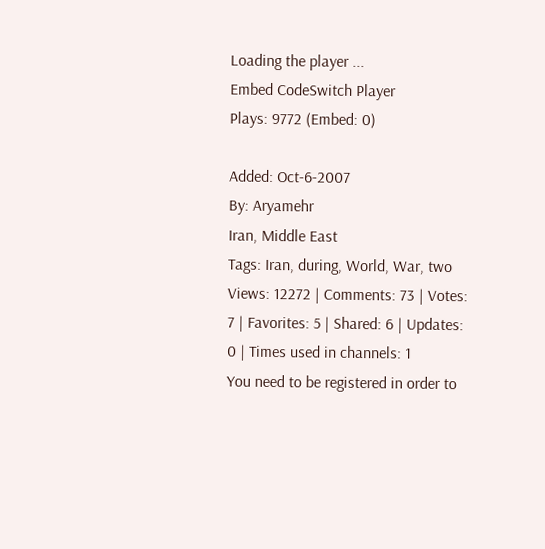Loading the player ...
Embed CodeSwitch Player
Plays: 9772 (Embed: 0)

Added: Oct-6-2007
By: Aryamehr
Iran, Middle East
Tags: Iran, during, World, War, two
Views: 12272 | Comments: 73 | Votes: 7 | Favorites: 5 | Shared: 6 | Updates: 0 | Times used in channels: 1
You need to be registered in order to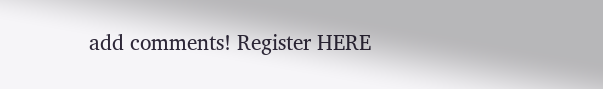add comments! Register HERE